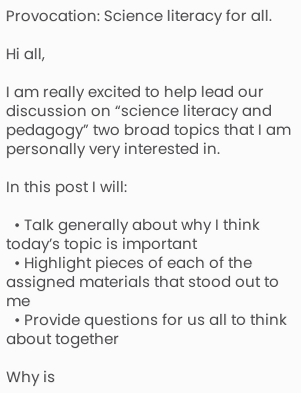Provocation: Science literacy for all.

Hi all,

I am really excited to help lead our discussion on “science literacy and pedagogy” two broad topics that I am personally very interested in.

In this post I will:

  • Talk generally about why I think today’s topic is important
  • Highlight pieces of each of the assigned materials that stood out to me
  • Provide questions for us all to think about together

Why is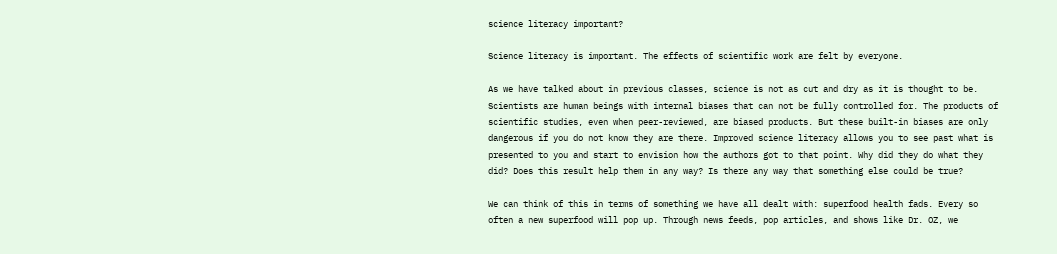science literacy important?

Science literacy is important. The effects of scientific work are felt by everyone.

As we have talked about in previous classes, science is not as cut and dry as it is thought to be. Scientists are human beings with internal biases that can not be fully controlled for. The products of scientific studies, even when peer-reviewed, are biased products. But these built-in biases are only dangerous if you do not know they are there. Improved science literacy allows you to see past what is presented to you and start to envision how the authors got to that point. Why did they do what they did? Does this result help them in any way? Is there any way that something else could be true?

We can think of this in terms of something we have all dealt with: superfood health fads. Every so often a new superfood will pop up. Through news feeds, pop articles, and shows like Dr. OZ, we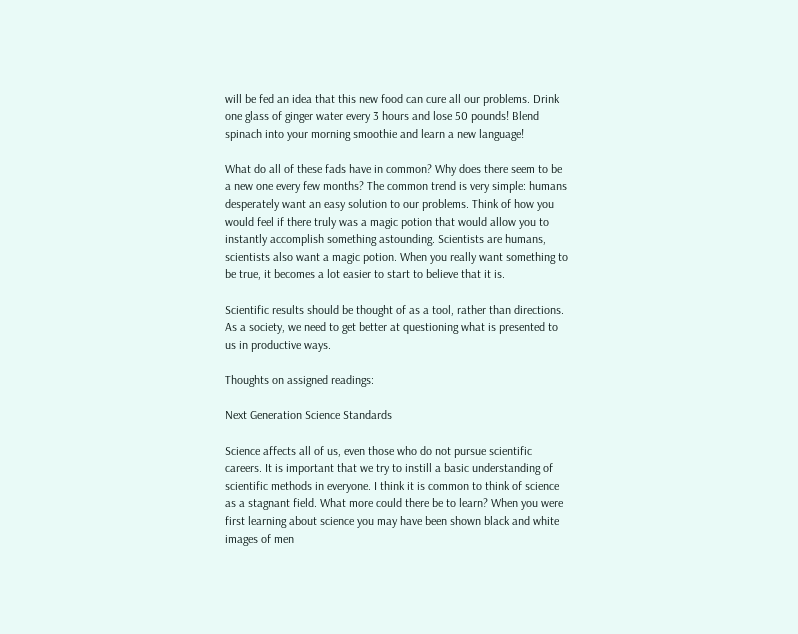will be fed an idea that this new food can cure all our problems. Drink one glass of ginger water every 3 hours and lose 50 pounds! Blend spinach into your morning smoothie and learn a new language!

What do all of these fads have in common? Why does there seem to be a new one every few months? The common trend is very simple: humans desperately want an easy solution to our problems. Think of how you would feel if there truly was a magic potion that would allow you to instantly accomplish something astounding. Scientists are humans, scientists also want a magic potion. When you really want something to be true, it becomes a lot easier to start to believe that it is.

Scientific results should be thought of as a tool, rather than directions. As a society, we need to get better at questioning what is presented to us in productive ways.

Thoughts on assigned readings:

Next Generation Science Standards

Science affects all of us, even those who do not pursue scientific careers. It is important that we try to instill a basic understanding of scientific methods in everyone. I think it is common to think of science as a stagnant field. What more could there be to learn? When you were first learning about science you may have been shown black and white images of men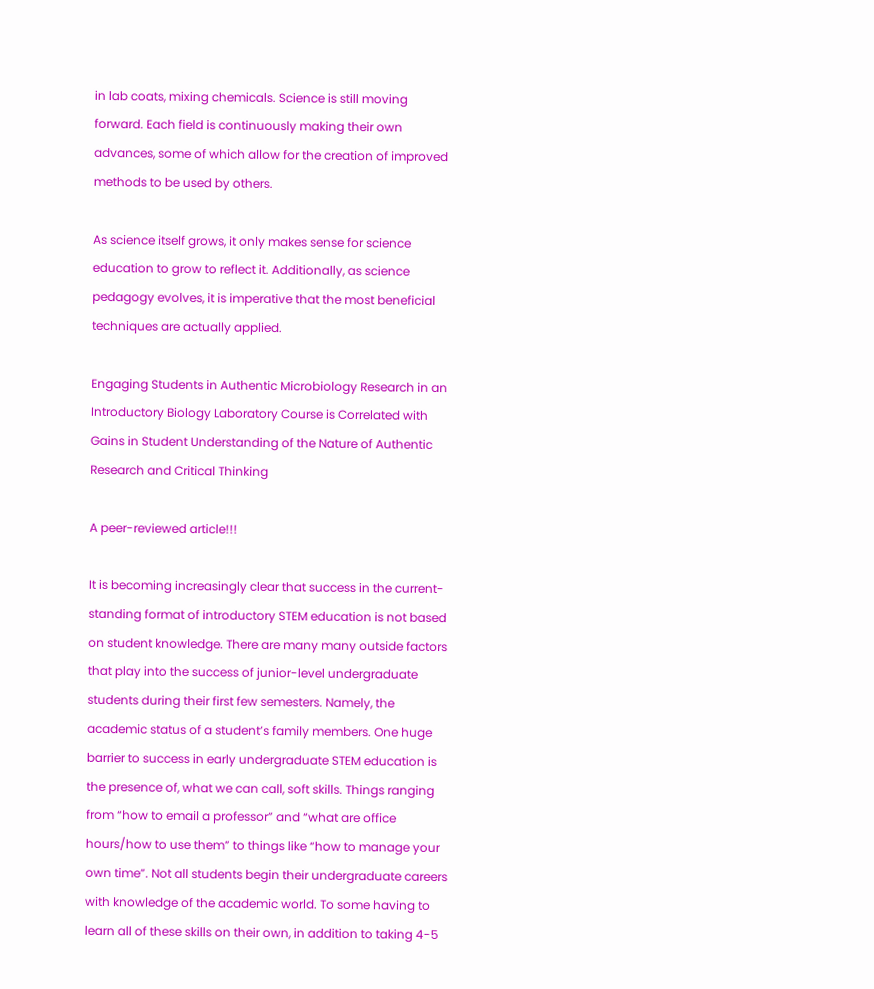in lab coats, mixing chemicals. Science is still moving forward. Each field is continuously making their own advances, some of which allow for the creation of improved methods to be used by others.

As science itself grows, it only makes sense for science education to grow to reflect it. Additionally, as science pedagogy evolves, it is imperative that the most beneficial techniques are actually applied.

Engaging Students in Authentic Microbiology Research in an Introductory Biology Laboratory Course is Correlated with Gains in Student Understanding of the Nature of Authentic Research and Critical Thinking

A peer-reviewed article!!!

It is becoming increasingly clear that success in the current-standing format of introductory STEM education is not based on student knowledge. There are many many outside factors that play into the success of junior-level undergraduate students during their first few semesters. Namely, the academic status of a student’s family members. One huge barrier to success in early undergraduate STEM education is the presence of, what we can call, soft skills. Things ranging from “how to email a professor” and “what are office hours/how to use them” to things like “how to manage your own time”. Not all students begin their undergraduate careers with knowledge of the academic world. To some having to learn all of these skills on their own, in addition to taking 4-5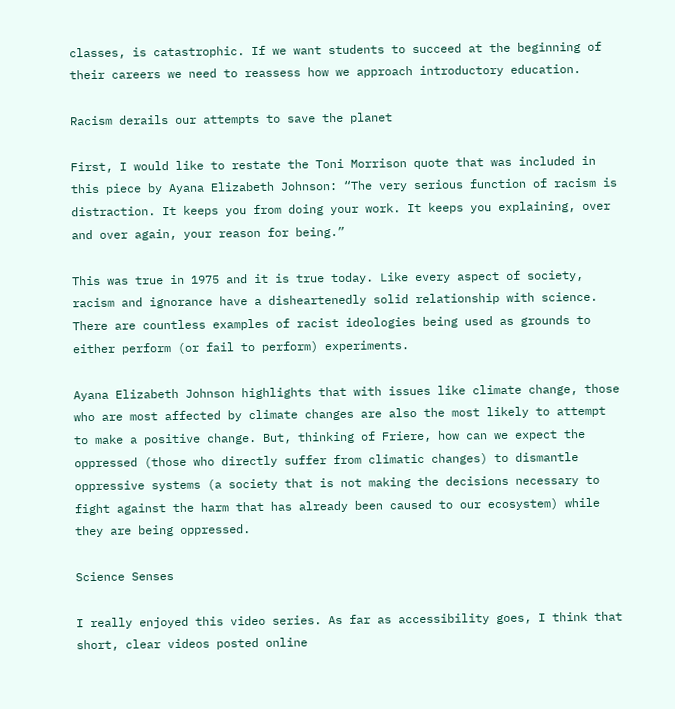classes, is catastrophic. If we want students to succeed at the beginning of their careers we need to reassess how we approach introductory education.

Racism derails our attempts to save the planet

First, I would like to restate the Toni Morrison quote that was included in this piece by Ayana Elizabeth Johnson: “The very serious function of racism is distraction. It keeps you from doing your work. It keeps you explaining, over and over again, your reason for being.”

This was true in 1975 and it is true today. Like every aspect of society, racism and ignorance have a disheartenedly solid relationship with science. There are countless examples of racist ideologies being used as grounds to either perform (or fail to perform) experiments.

Ayana Elizabeth Johnson highlights that with issues like climate change, those who are most affected by climate changes are also the most likely to attempt to make a positive change. But, thinking of Friere, how can we expect the oppressed (those who directly suffer from climatic changes) to dismantle oppressive systems (a society that is not making the decisions necessary to fight against the harm that has already been caused to our ecosystem) while they are being oppressed.

Science Senses

I really enjoyed this video series. As far as accessibility goes, I think that short, clear videos posted online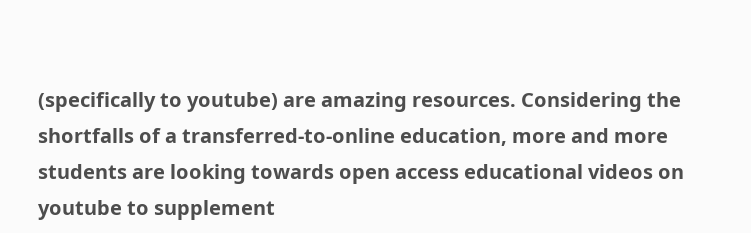(specifically to youtube) are amazing resources. Considering the shortfalls of a transferred-to-online education, more and more students are looking towards open access educational videos on youtube to supplement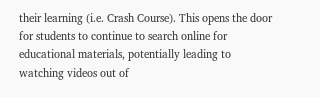their learning (i.e. Crash Course). This opens the door for students to continue to search online for educational materials, potentially leading to watching videos out of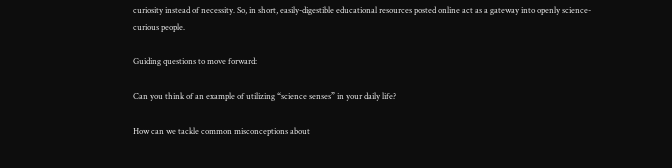curiosity instead of necessity. So, in short, easily-digestible educational resources posted online act as a gateway into openly science-curious people.

Guiding questions to move forward:

Can you think of an example of utilizing “science senses” in your daily life?

How can we tackle common misconceptions about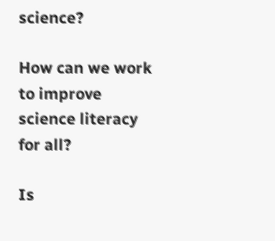science?

How can we work to improve science literacy for all?

Is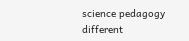science pedagogy different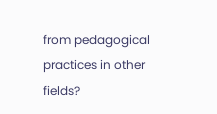from pedagogical practices in other fields?